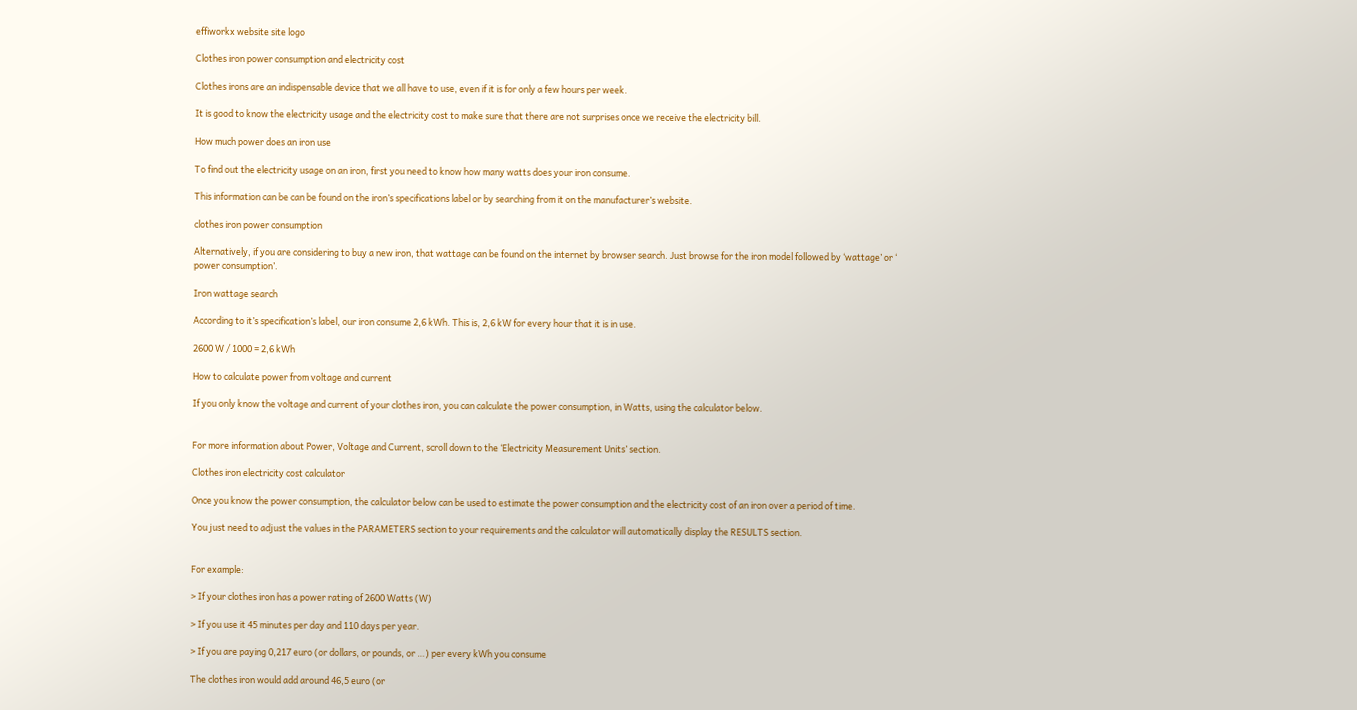effiworkx website site logo

Clothes iron power consumption and electricity cost

Clothes irons are an indispensable device that we all have to use, even if it is for only a few hours per week.

It is good to know the electricity usage and the electricity cost to make sure that there are not surprises once we receive the electricity bill.

How much power does an iron use

To find out the electricity usage on an iron, first you need to know how many watts does your iron consume.

This information can be can be found on the iron’s specifications label or by searching from it on the manufacturer’s website.

clothes iron power consumption

Alternatively, if you are considering to buy a new iron, that wattage can be found on the internet by browser search. Just browse for the iron model followed by ‘wattage’ or ‘ power consumption’.

Iron wattage search

According to it’s specification’s label, our iron consume 2,6 kWh. This is, 2,6 kW for every hour that it is in use.

2600 W / 1000 = 2,6 kWh

How to calculate power from voltage and current

If you only know the voltage and current of your clothes iron, you can calculate the power consumption, in Watts, using the calculator below.


For more information about Power, Voltage and Current, scroll down to the ‘Electricity Measurement Units’ section.

Clothes iron electricity cost calculator

Once you know the power consumption, the calculator below can be used to estimate the power consumption and the electricity cost of an iron over a period of time.

You just need to adjust the values in the PARAMETERS section to your requirements and the calculator will automatically display the RESULTS section.


For example:

> If your clothes iron has a power rating of 2600 Watts (W)

> If you use it 45 minutes per day and 110 days per year.

> If you are paying 0,217 euro (or dollars, or pounds, or …) per every kWh you consume

The clothes iron would add around 46,5 euro (or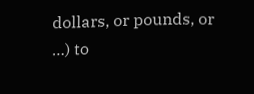dollars, or pounds, or …) to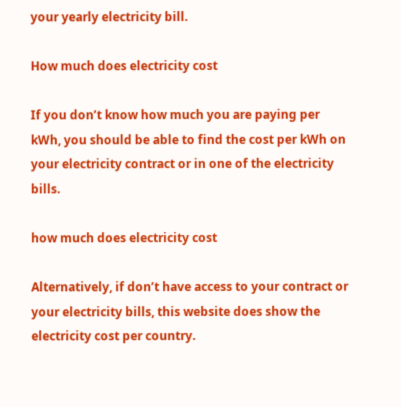your yearly electricity bill.

How much does electricity cost

If you don’t know how much you are paying per kWh, you should be able to find the cost per kWh on your electricity contract or in one of the electricity bills.

how much does electricity cost

Alternatively, if don’t have access to your contract or your electricity bills, this website does show the electricity cost per country.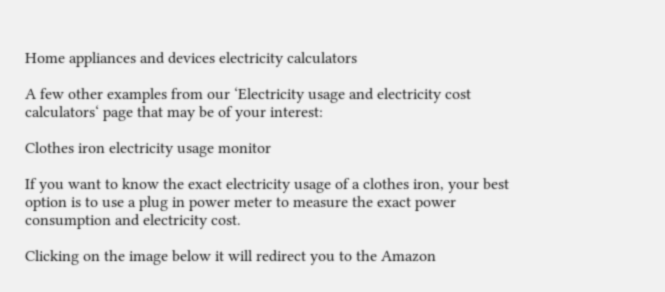Home appliances and devices electricity calculators

A few other examples from our ‘Electricity usage and electricity cost calculators‘ page that may be of your interest:

Clothes iron electricity usage monitor

If you want to know the exact electricity usage of a clothes iron, your best option is to use a plug in power meter to measure the exact power consumption and electricity cost.

Clicking on the image below it will redirect you to the Amazon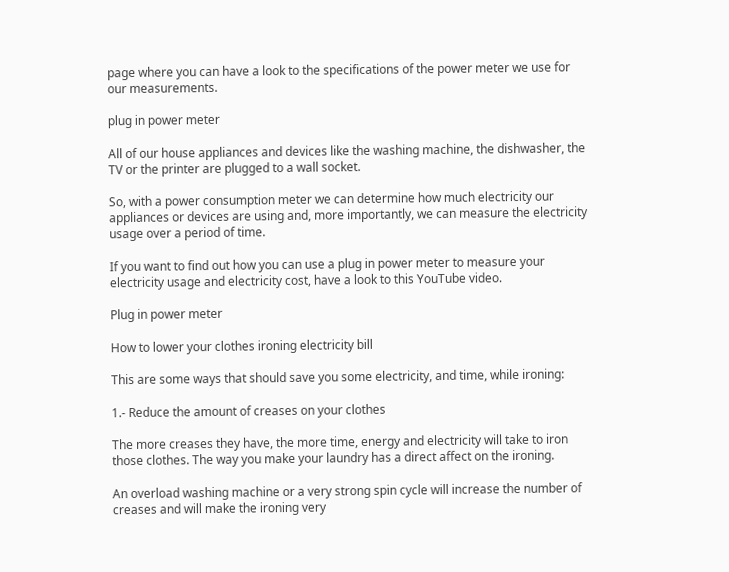page where you can have a look to the specifications of the power meter we use for our measurements.

plug in power meter

All of our house appliances and devices like the washing machine, the dishwasher, the TV or the printer are plugged to a wall socket.

So, with a power consumption meter we can determine how much electricity our appliances or devices are using and, more importantly, we can measure the electricity usage over a period of time.

If you want to find out how you can use a plug in power meter to measure your electricity usage and electricity cost, have a look to this YouTube video.

Plug in power meter

How to lower your clothes ironing electricity bill

This are some ways that should save you some electricity, and time, while ironing:

1.- Reduce the amount of creases on your clothes

The more creases they have, the more time, energy and electricity will take to iron those clothes. The way you make your laundry has a direct affect on the ironing.

An overload washing machine or a very strong spin cycle will increase the number of creases and will make the ironing very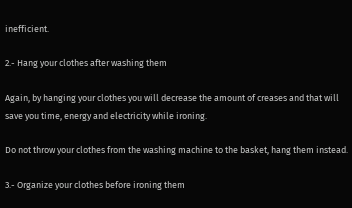inefficient.

2.- Hang your clothes after washing them

Again, by hanging your clothes you will decrease the amount of creases and that will save you time, energy and electricity while ironing.

Do not throw your clothes from the washing machine to the basket, hang them instead.

3.- Organize your clothes before ironing them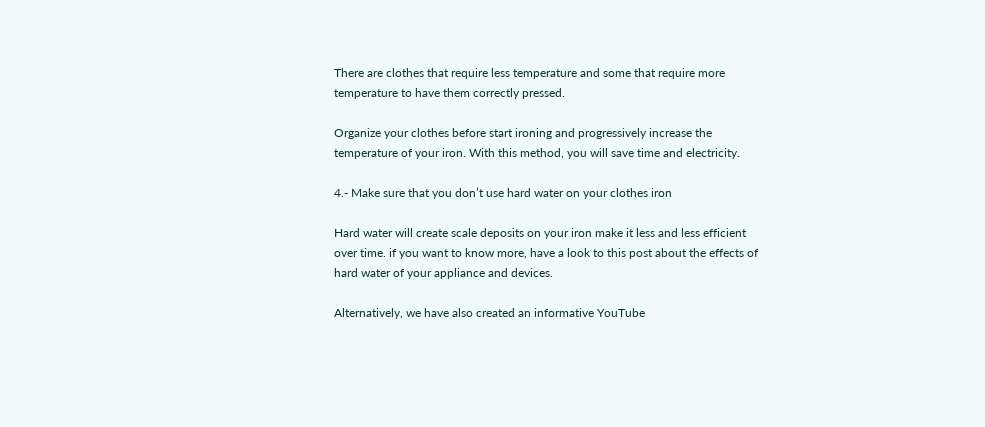There are clothes that require less temperature and some that require more temperature to have them correctly pressed.

Organize your clothes before start ironing and progressively increase the temperature of your iron. With this method, you will save time and electricity.

4.- Make sure that you don’t use hard water on your clothes iron

Hard water will create scale deposits on your iron make it less and less efficient over time. if you want to know more, have a look to this post about the effects of hard water of your appliance and devices.

Alternatively, we have also created an informative YouTube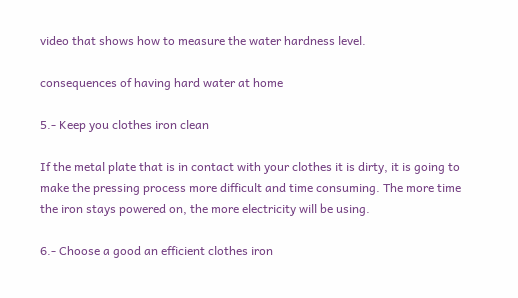video that shows how to measure the water hardness level.

consequences of having hard water at home

5.- Keep you clothes iron clean

If the metal plate that is in contact with your clothes it is dirty, it is going to make the pressing process more difficult and time consuming. The more time the iron stays powered on, the more electricity will be using.

6.- Choose a good an efficient clothes iron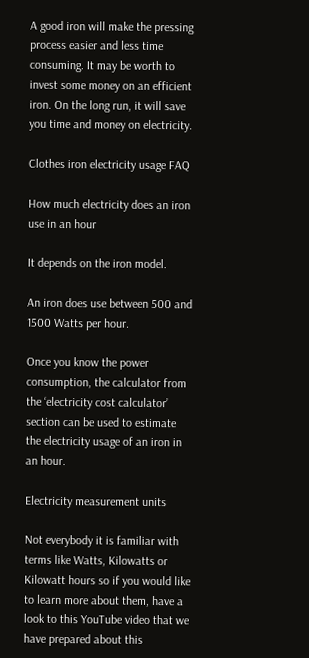A good iron will make the pressing process easier and less time consuming. It may be worth to invest some money on an efficient iron. On the long run, it will save you time and money on electricity.

Clothes iron electricity usage FAQ

How much electricity does an iron use in an hour

It depends on the iron model.

An iron does use between 500 and 1500 Watts per hour.

Once you know the power consumption, the calculator from the ‘electricity cost calculator’ section can be used to estimate the electricity usage of an iron in an hour.

Electricity measurement units

Not everybody it is familiar with terms like Watts, Kilowatts or Kilowatt hours so if you would like to learn more about them, have a look to this YouTube video that we have prepared about this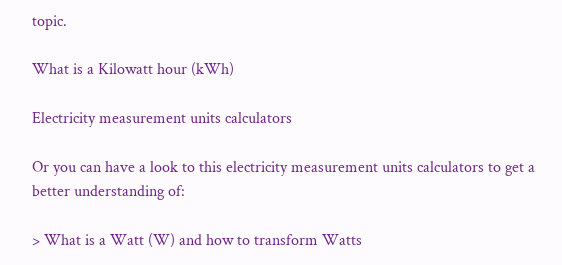topic.

What is a Kilowatt hour (kWh)

Electricity measurement units calculators

Or you can have a look to this electricity measurement units calculators to get a better understanding of:

> What is a Watt (W) and how to transform Watts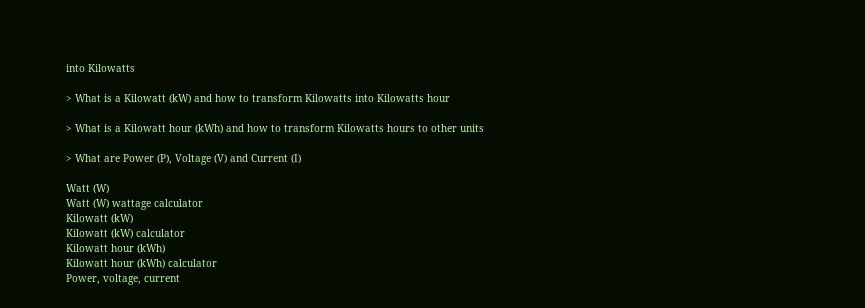into Kilowatts

> What is a Kilowatt (kW) and how to transform Kilowatts into Kilowatts hour

> What is a Kilowatt hour (kWh) and how to transform Kilowatts hours to other units

> What are Power (P), Voltage (V) and Current (I)

Watt (W)
Watt (W) wattage calculator
Kilowatt (kW)
Kilowatt (kW) calculator
Kilowatt hour (kWh)
Kilowatt hour (kWh) calculator
Power, voltage, current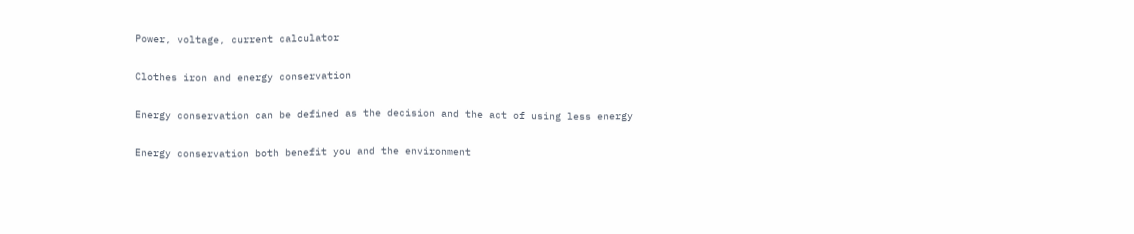Power, voltage, current calculator

Clothes iron and energy conservation

Energy conservation can be defined as the decision and the act of using less energy

Energy conservation both benefit you and the environment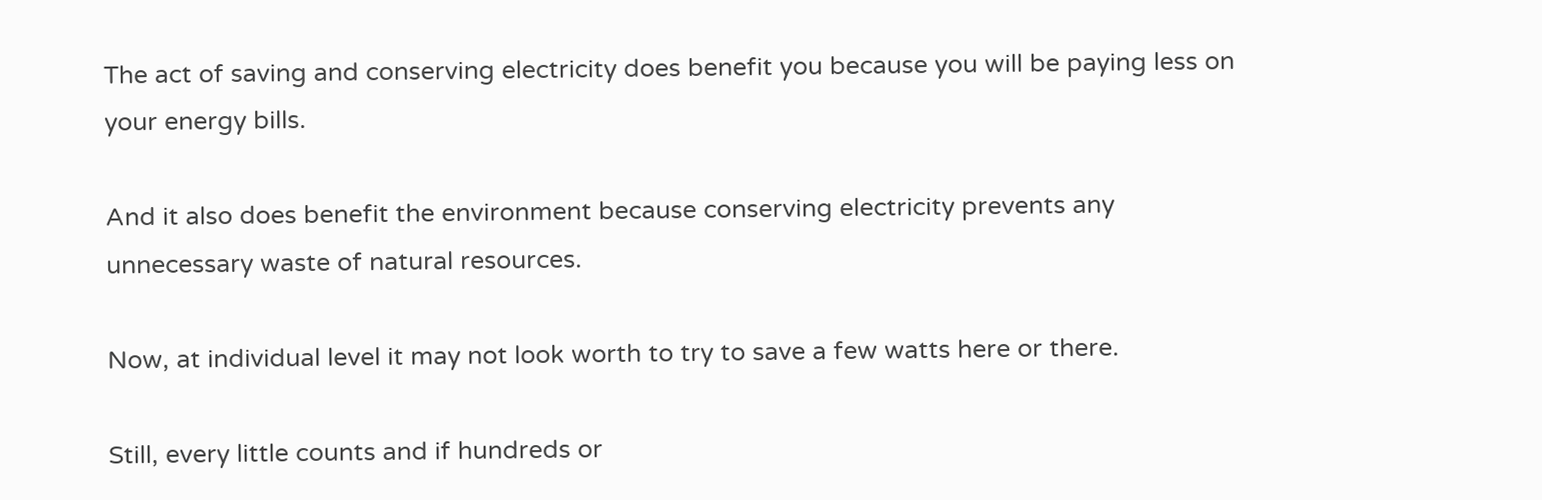The act of saving and conserving electricity does benefit you because you will be paying less on your energy bills.

And it also does benefit the environment because conserving electricity prevents any unnecessary waste of natural resources.

Now, at individual level it may not look worth to try to save a few watts here or there.

Still, every little counts and if hundreds or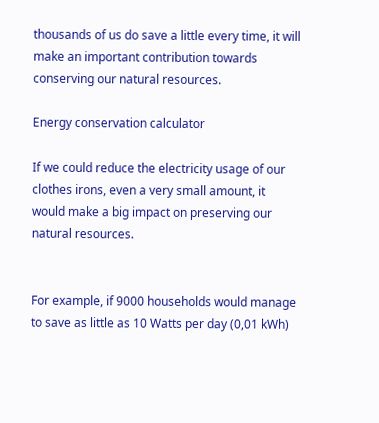thousands of us do save a little every time, it will make an important contribution towards conserving our natural resources.

Energy conservation calculator

If we could reduce the electricity usage of our clothes irons, even a very small amount, it would make a big impact on preserving our natural resources.


For example, if 9000 households would manage to save as little as 10 Watts per day (0,01 kWh)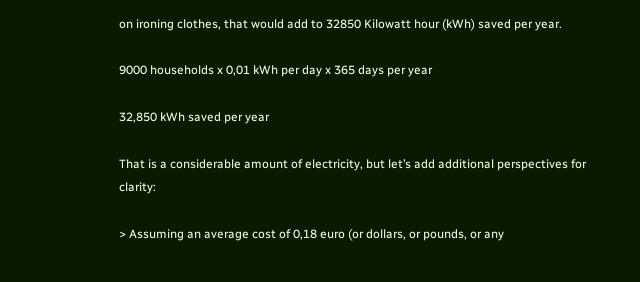on ironing clothes, that would add to 32850 Kilowatt hour (kWh) saved per year.

9000 households x 0,01 kWh per day x 365 days per year

32,850 kWh saved per year

That is a considerable amount of electricity, but let’s add additional perspectives for clarity:

> Assuming an average cost of 0,18 euro (or dollars, or pounds, or any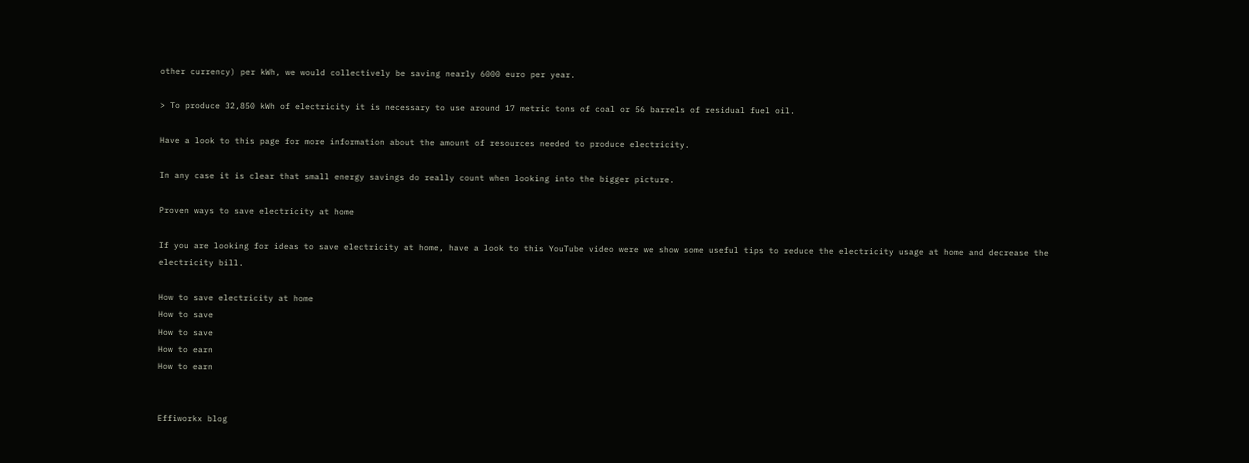other currency) per kWh, we would collectively be saving nearly 6000 euro per year.

> To produce 32,850 kWh of electricity it is necessary to use around 17 metric tons of coal or 56 barrels of residual fuel oil.

Have a look to this page for more information about the amount of resources needed to produce electricity.

In any case it is clear that small energy savings do really count when looking into the bigger picture.

Proven ways to save electricity at home

If you are looking for ideas to save electricity at home, have a look to this YouTube video were we show some useful tips to reduce the electricity usage at home and decrease the electricity bill.

How to save electricity at home
How to save
How to save
How to earn
How to earn


Effiworkx blog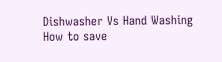Dishwasher Vs Hand Washing
How to save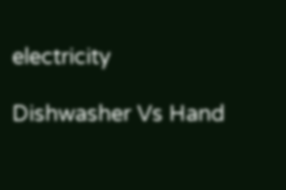electricity

Dishwasher Vs Hand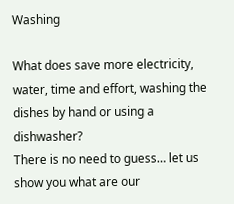Washing

What does save more electricity, water, time and effort, washing the dishes by hand or using a dishwasher?
There is no need to guess… let us show you what are our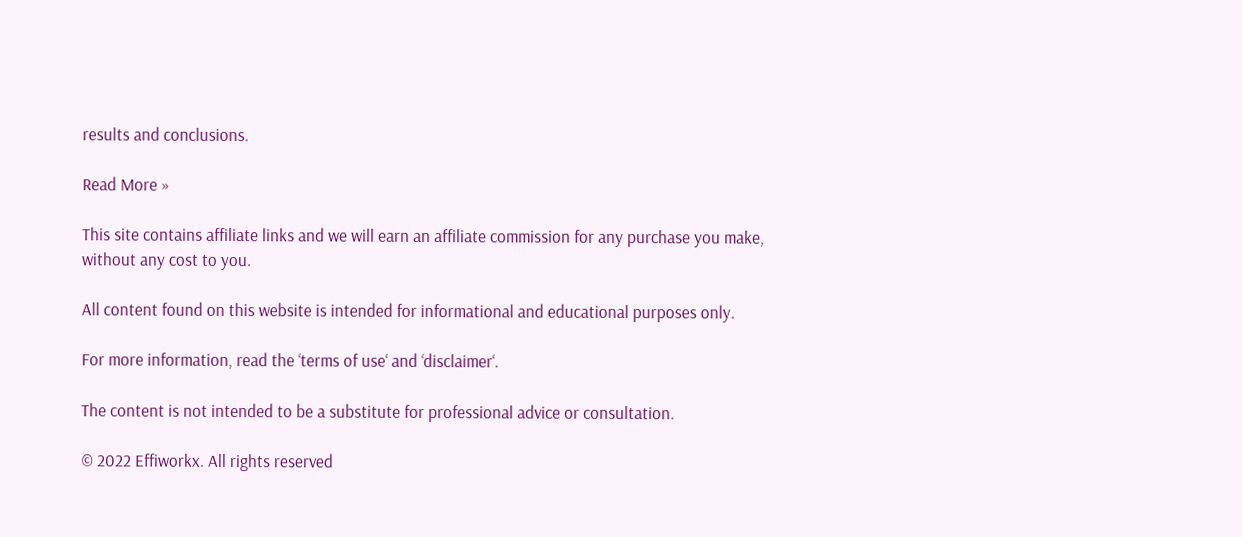results and conclusions.

Read More »

This site contains affiliate links and we will earn an affiliate commission for any purchase you make, without any cost to you.

All content found on this website is intended for informational and educational purposes only.

For more information, read the ‘terms of use‘ and ‘disclaimer‘.

The content is not intended to be a substitute for professional advice or consultation.

© 2022 Effiworkx. All rights reserved